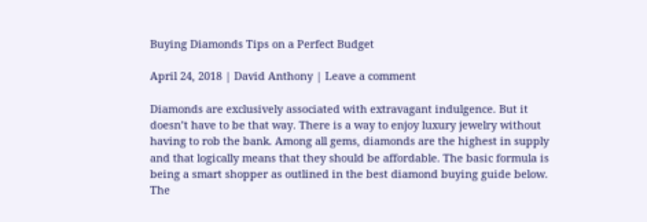Buying Diamonds Tips on a Perfect Budget

April 24, 2018 | David Anthony | Leave a comment

Diamonds are exclusively associated with extravagant indulgence. But it doesn’t have to be that way. There is a way to enjoy luxury jewelry without having to rob the bank. Among all gems, diamonds are the highest in supply and that logically means that they should be affordable. The basic formula is being a smart shopper as outlined in the best diamond buying guide below. The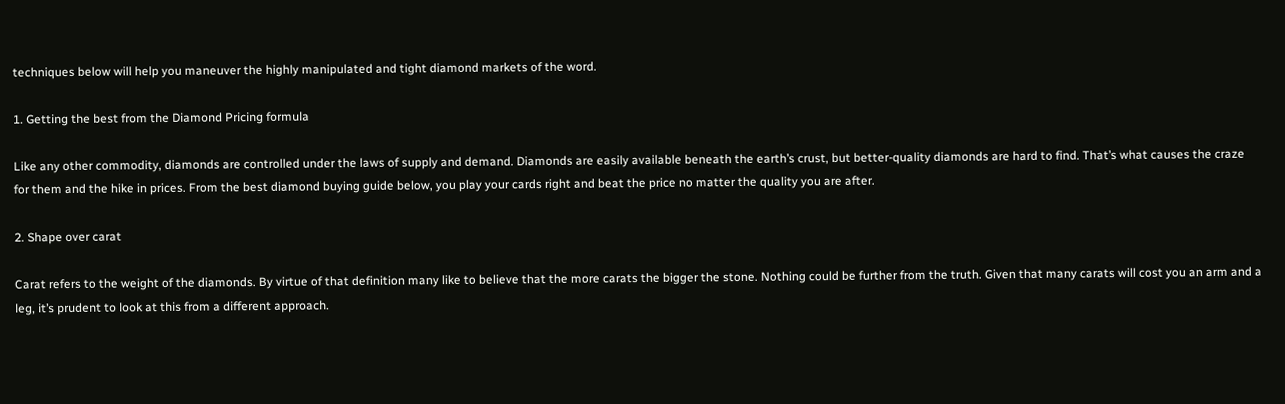techniques below will help you maneuver the highly manipulated and tight diamond markets of the word.

1. Getting the best from the Diamond Pricing formula

Like any other commodity, diamonds are controlled under the laws of supply and demand. Diamonds are easily available beneath the earth’s crust, but better-quality diamonds are hard to find. That’s what causes the craze for them and the hike in prices. From the best diamond buying guide below, you play your cards right and beat the price no matter the quality you are after.

2. Shape over carat

Carat refers to the weight of the diamonds. By virtue of that definition many like to believe that the more carats the bigger the stone. Nothing could be further from the truth. Given that many carats will cost you an arm and a leg, it’s prudent to look at this from a different approach.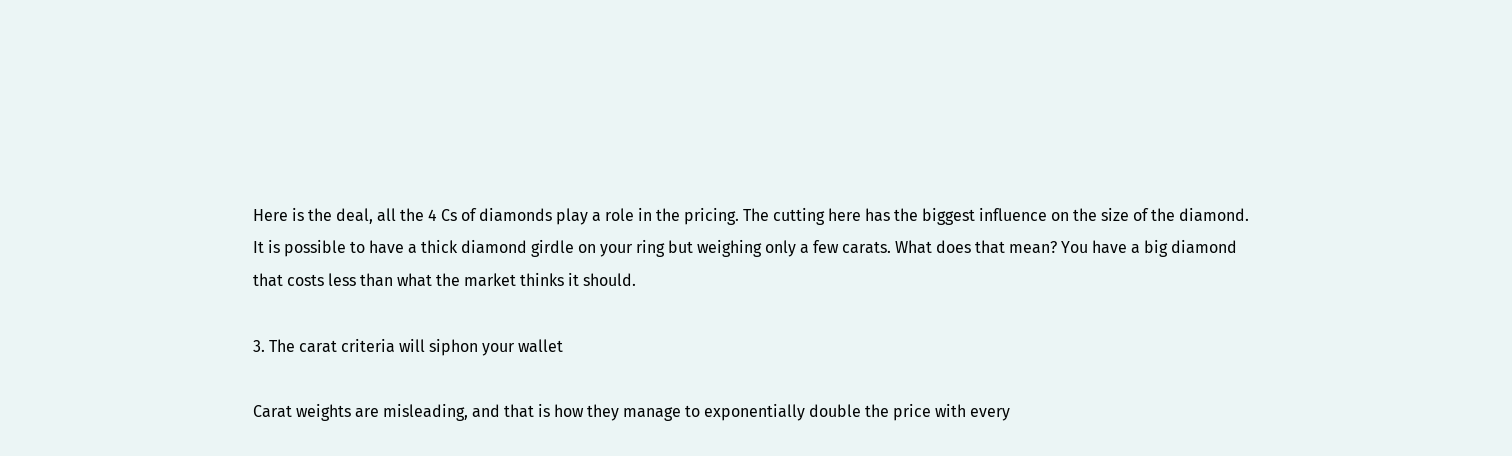Here is the deal, all the 4 Cs of diamonds play a role in the pricing. The cutting here has the biggest influence on the size of the diamond. It is possible to have a thick diamond girdle on your ring but weighing only a few carats. What does that mean? You have a big diamond that costs less than what the market thinks it should.

3. The carat criteria will siphon your wallet

Carat weights are misleading, and that is how they manage to exponentially double the price with every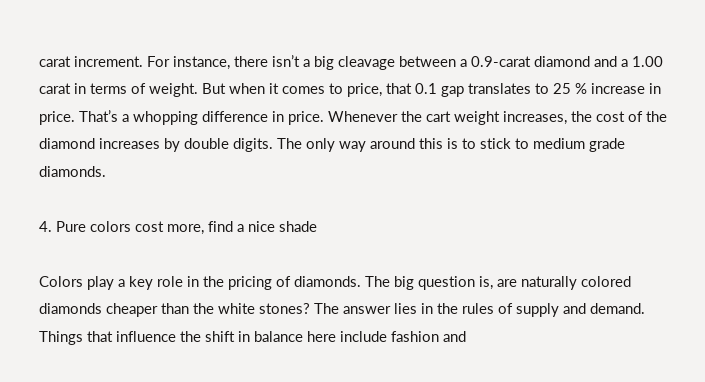carat increment. For instance, there isn’t a big cleavage between a 0.9-carat diamond and a 1.00 carat in terms of weight. But when it comes to price, that 0.1 gap translates to 25 % increase in price. That’s a whopping difference in price. Whenever the cart weight increases, the cost of the diamond increases by double digits. The only way around this is to stick to medium grade diamonds.

4. Pure colors cost more, find a nice shade

Colors play a key role in the pricing of diamonds. The big question is, are naturally colored diamonds cheaper than the white stones? The answer lies in the rules of supply and demand. Things that influence the shift in balance here include fashion and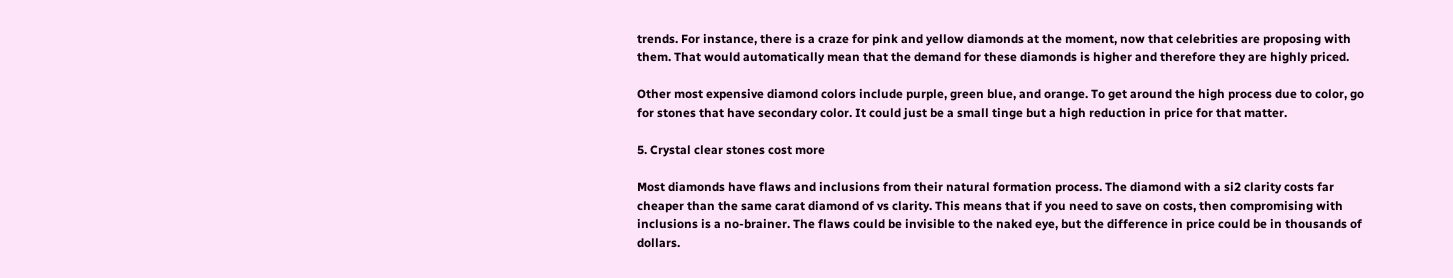trends. For instance, there is a craze for pink and yellow diamonds at the moment, now that celebrities are proposing with them. That would automatically mean that the demand for these diamonds is higher and therefore they are highly priced.

Other most expensive diamond colors include purple, green blue, and orange. To get around the high process due to color, go for stones that have secondary color. It could just be a small tinge but a high reduction in price for that matter.

5. Crystal clear stones cost more

Most diamonds have flaws and inclusions from their natural formation process. The diamond with a si2 clarity costs far cheaper than the same carat diamond of vs clarity. This means that if you need to save on costs, then compromising with inclusions is a no-brainer. The flaws could be invisible to the naked eye, but the difference in price could be in thousands of dollars.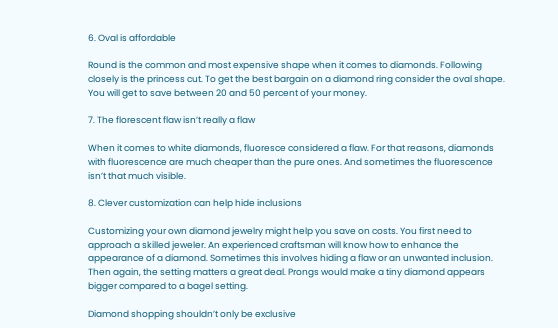6. Oval is affordable

Round is the common and most expensive shape when it comes to diamonds. Following closely is the princess cut. To get the best bargain on a diamond ring consider the oval shape. You will get to save between 20 and 50 percent of your money.

7. The florescent flaw isn’t really a flaw

When it comes to white diamonds, fluoresce considered a flaw. For that reasons, diamonds with fluorescence are much cheaper than the pure ones. And sometimes the fluorescence isn’t that much visible.

8. Clever customization can help hide inclusions

Customizing your own diamond jewelry might help you save on costs. You first need to approach a skilled jeweler. An experienced craftsman will know how to enhance the appearance of a diamond. Sometimes this involves hiding a flaw or an unwanted inclusion. Then again, the setting matters a great deal. Prongs would make a tiny diamond appears bigger compared to a bagel setting.

Diamond shopping shouldn’t only be exclusive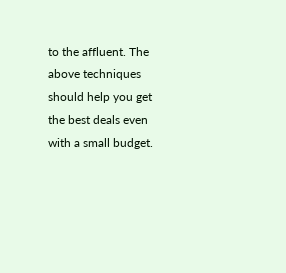to the affluent. The above techniques should help you get the best deals even with a small budget.